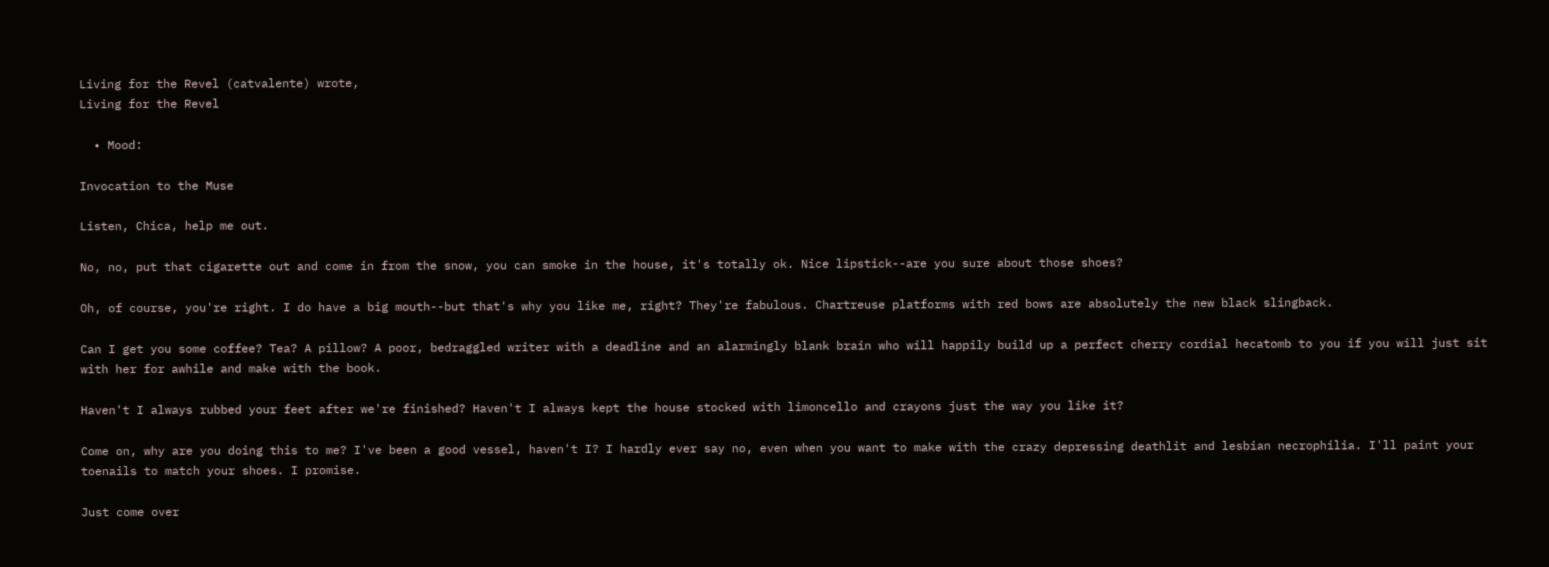Living for the Revel (catvalente) wrote,
Living for the Revel

  • Mood:

Invocation to the Muse

Listen, Chica, help me out.

No, no, put that cigarette out and come in from the snow, you can smoke in the house, it's totally ok. Nice lipstick--are you sure about those shoes?

Oh, of course, you're right. I do have a big mouth--but that's why you like me, right? They're fabulous. Chartreuse platforms with red bows are absolutely the new black slingback.

Can I get you some coffee? Tea? A pillow? A poor, bedraggled writer with a deadline and an alarmingly blank brain who will happily build up a perfect cherry cordial hecatomb to you if you will just sit with her for awhile and make with the book.

Haven't I always rubbed your feet after we're finished? Haven't I always kept the house stocked with limoncello and crayons just the way you like it?

Come on, why are you doing this to me? I've been a good vessel, haven't I? I hardly ever say no, even when you want to make with the crazy depressing deathlit and lesbian necrophilia. I'll paint your toenails to match your shoes. I promise.

Just come over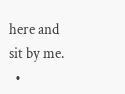here and sit by me.
  •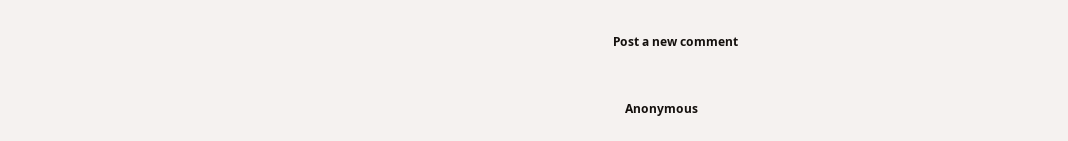Post a new comment


    Anonymous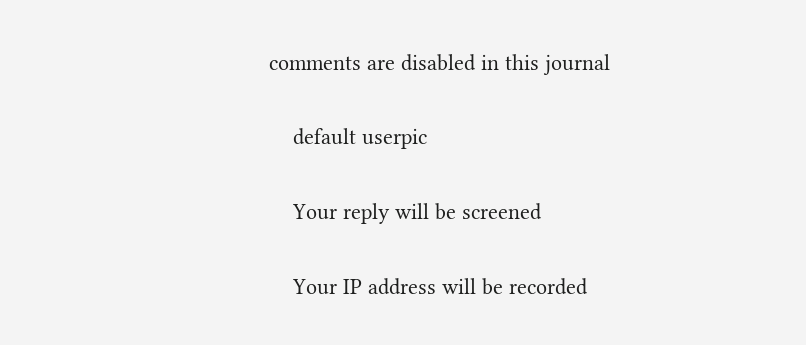comments are disabled in this journal

    default userpic

    Your reply will be screened

    Your IP address will be recorded